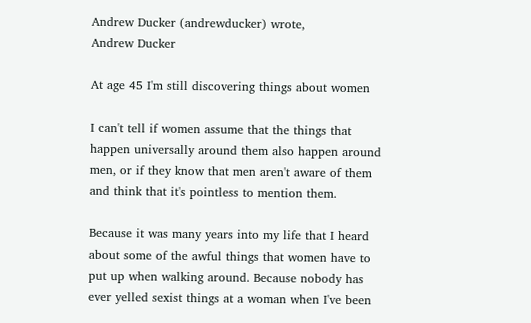Andrew Ducker (andrewducker) wrote,
Andrew Ducker

At age 45 I'm still discovering things about women

I can't tell if women assume that the things that happen universally around them also happen around men, or if they know that men aren't aware of them and think that it's pointless to mention them.

Because it was many years into my life that I heard about some of the awful things that women have to put up when walking around. Because nobody has ever yelled sexist things at a woman when I've been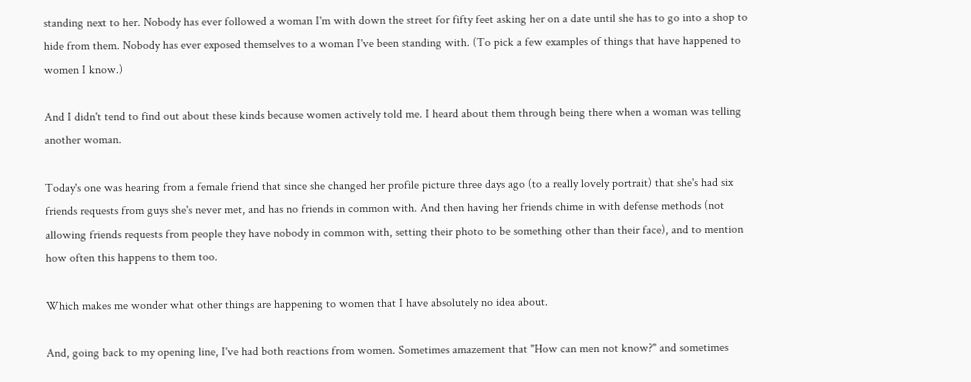standing next to her. Nobody has ever followed a woman I'm with down the street for fifty feet asking her on a date until she has to go into a shop to hide from them. Nobody has ever exposed themselves to a woman I've been standing with. (To pick a few examples of things that have happened to women I know.)

And I didn't tend to find out about these kinds because women actively told me. I heard about them through being there when a woman was telling another woman.

Today's one was hearing from a female friend that since she changed her profile picture three days ago (to a really lovely portrait) that she's had six friends requests from guys she's never met, and has no friends in common with. And then having her friends chime in with defense methods (not allowing friends requests from people they have nobody in common with, setting their photo to be something other than their face), and to mention how often this happens to them too.

Which makes me wonder what other things are happening to women that I have absolutely no idea about.

And, going back to my opening line, I've had both reactions from women. Sometimes amazement that "How can men not know?" and sometimes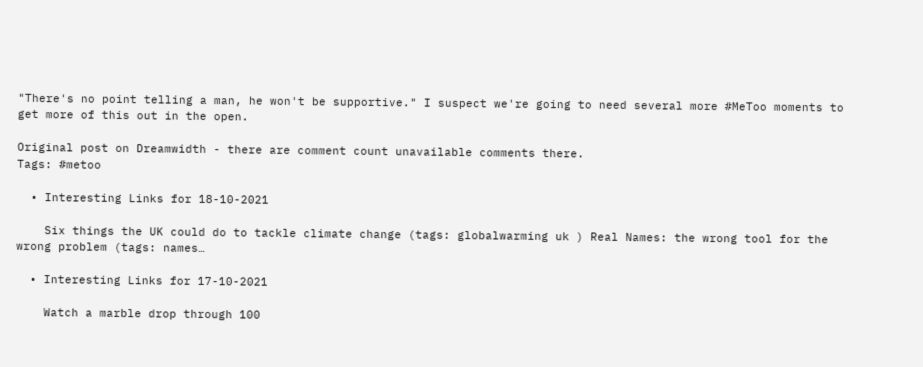"There's no point telling a man, he won't be supportive." I suspect we're going to need several more #MeToo moments to get more of this out in the open.

Original post on Dreamwidth - there are comment count unavailable comments there.
Tags: #metoo

  • Interesting Links for 18-10-2021

    Six things the UK could do to tackle climate change (tags: globalwarming uk ) Real Names: the wrong tool for the wrong problem (tags: names…

  • Interesting Links for 17-10-2021

    Watch a marble drop through 100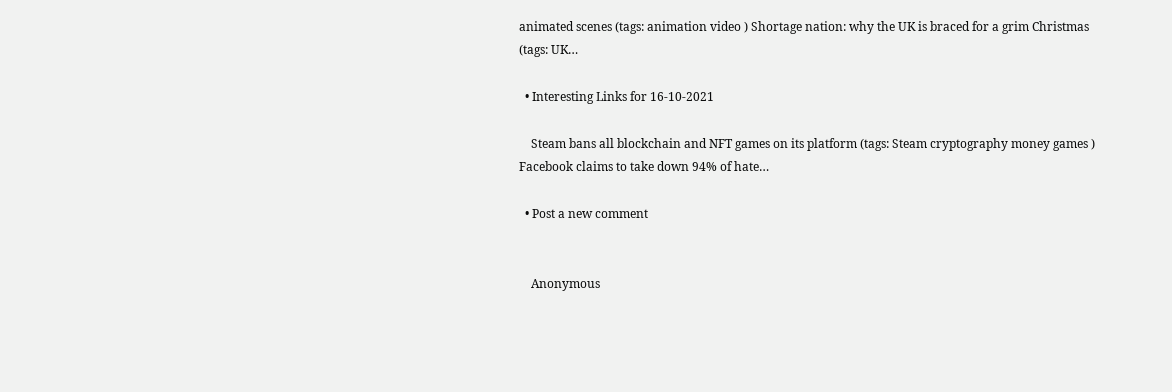animated scenes (tags: animation video ) Shortage nation: why the UK is braced for a grim Christmas (tags: UK…

  • Interesting Links for 16-10-2021

    Steam bans all blockchain and NFT games on its platform (tags: Steam cryptography money games ) Facebook claims to take down 94% of hate…

  • Post a new comment


    Anonymous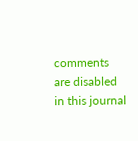comments are disabled in this journal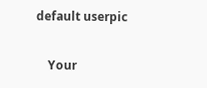default userpic

    Your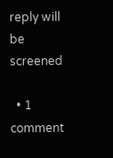reply will be screened

  • 1 comment